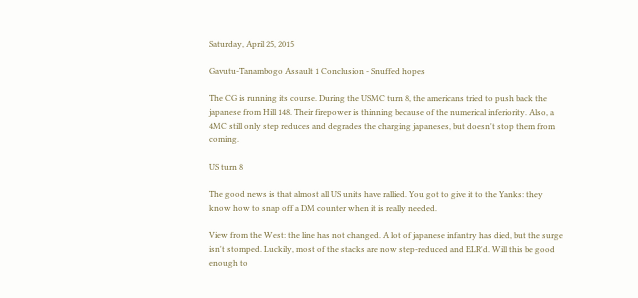Saturday, April 25, 2015

Gavutu-Tanambogo Assault 1 Conclusion - Snuffed hopes

The CG is running its course. During the USMC turn 8, the americans tried to push back the japanese from Hill 148. Their firepower is thinning because of the numerical inferiority. Also, a 4MC still only step reduces and degrades the charging japaneses, but doesn't stop them from coming.

US turn 8

The good news is that almost all US units have rallied. You got to give it to the Yanks: they know how to snap off a DM counter when it is really needed.

View from the West: the line has not changed. A lot of japanese infantry has died, but the surge isn't stomped. Luckily, most of the stacks are now step-reduced and ELR'd. Will this be good enough to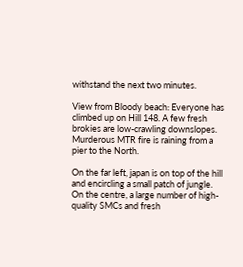withstand the next two minutes.

View from Bloody beach: Everyone has climbed up on Hill 148. A few fresh brokies are low-crawling downslopes. Murderous MTR fire is raining from a pier to the North.

On the far left, japan is on top of the hill and encircling a small patch of jungle. On the centre, a large number of high-quality SMCs and fresh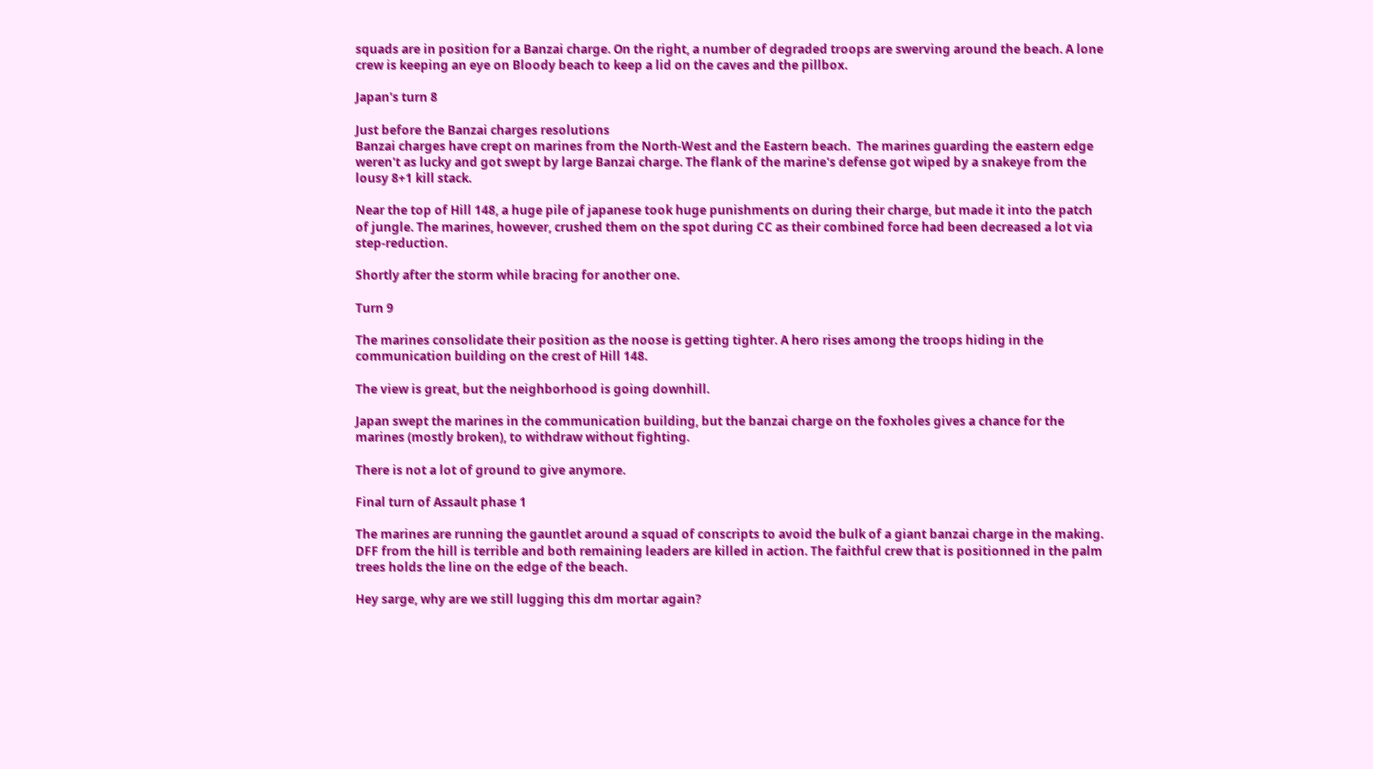squads are in position for a Banzai charge. On the right, a number of degraded troops are swerving around the beach. A lone crew is keeping an eye on Bloody beach to keep a lid on the caves and the pillbox.

Japan's turn 8

Just before the Banzai charges resolutions
Banzai charges have crept on marines from the North-West and the Eastern beach.  The marines guarding the eastern edge weren't as lucky and got swept by large Banzai charge. The flank of the marine's defense got wiped by a snakeye from the lousy 8+1 kill stack.

Near the top of Hill 148, a huge pile of japanese took huge punishments on during their charge, but made it into the patch of jungle. The marines, however, crushed them on the spot during CC as their combined force had been decreased a lot via step-reduction.

Shortly after the storm while bracing for another one.

Turn 9

The marines consolidate their position as the noose is getting tighter. A hero rises among the troops hiding in the communication building on the crest of Hill 148.

The view is great, but the neighborhood is going downhill.

Japan swept the marines in the communication building, but the banzai charge on the foxholes gives a chance for the marines (mostly broken), to withdraw without fighting.

There is not a lot of ground to give anymore.

Final turn of Assault phase 1

The marines are running the gauntlet around a squad of conscripts to avoid the bulk of a giant banzai charge in the making. DFF from the hill is terrible and both remaining leaders are killed in action. The faithful crew that is positionned in the palm trees holds the line on the edge of the beach.

Hey sarge, why are we still lugging this dm mortar again?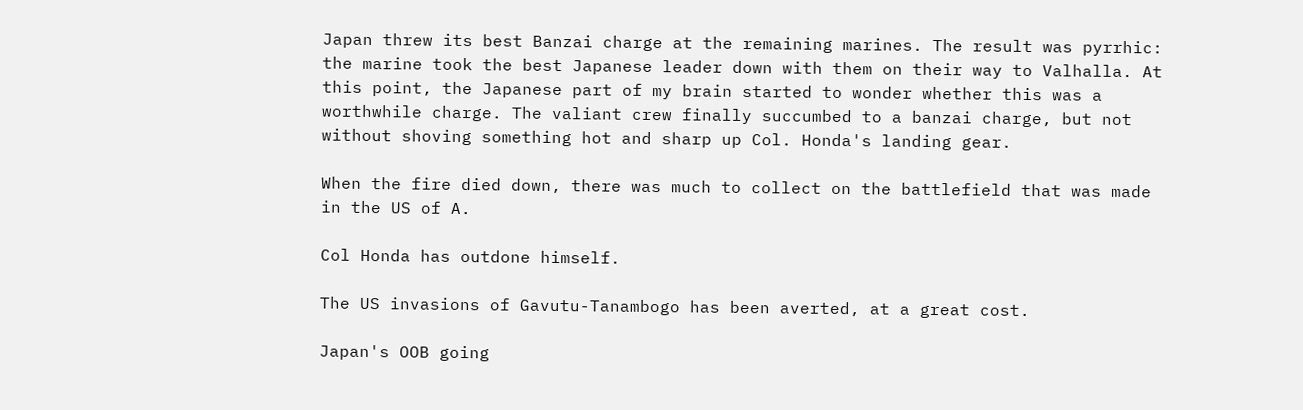Japan threw its best Banzai charge at the remaining marines. The result was pyrrhic: the marine took the best Japanese leader down with them on their way to Valhalla. At this point, the Japanese part of my brain started to wonder whether this was a worthwhile charge. The valiant crew finally succumbed to a banzai charge, but not without shoving something hot and sharp up Col. Honda's landing gear.

When the fire died down, there was much to collect on the battlefield that was made in the US of A.

Col Honda has outdone himself.

The US invasions of Gavutu-Tanambogo has been averted, at a great cost.

Japan's OOB going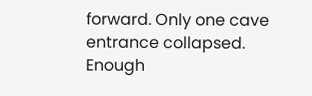forward. Only one cave entrance collapsed. Enough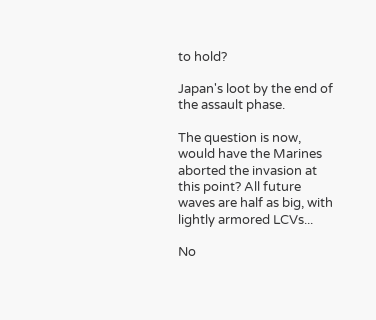to hold?

Japan's loot by the end of the assault phase.

The question is now, would have the Marines aborted the invasion at this point? All future waves are half as big, with lightly armored LCVs...

No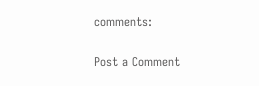comments:

Post a Comment